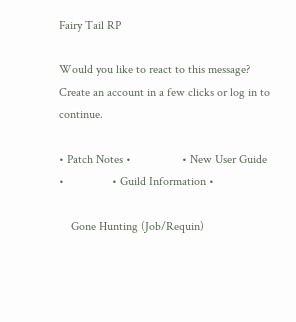Fairy Tail RP

Would you like to react to this message? Create an account in a few clicks or log in to continue.

• Patch Notes •                 • New User Guide •                • Guild Information •

    Gone Hunting (Job/Requin)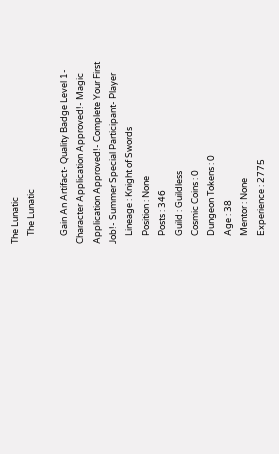The Lunatic
    The Lunatic

    Gain An Artifact- Quality Badge Level 1- Character Application Approved!- Magic Application Approved!- Complete Your First Job!- Summer Special Participant- Player
    Lineage : Knight of Swords
    Position : None
    Posts : 346
    Guild : Guildless
    Cosmic Coins : 0
    Dungeon Tokens : 0
    Age : 38
    Mentor : None
    Experience : 2775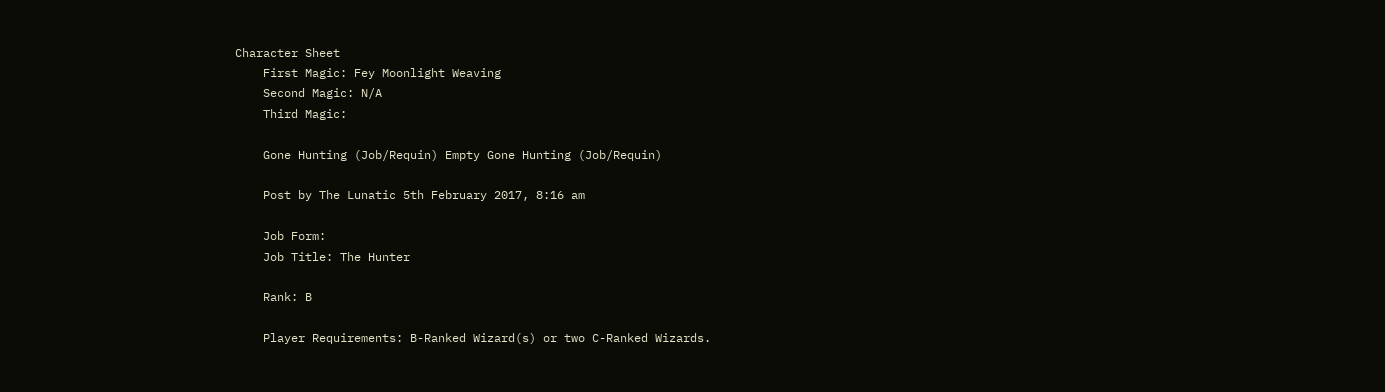Character Sheet
    First Magic: Fey Moonlight Weaving
    Second Magic: N/A
    Third Magic:

    Gone Hunting (Job/Requin) Empty Gone Hunting (Job/Requin)

    Post by The Lunatic 5th February 2017, 8:16 am

    Job Form:
    Job Title: The Hunter

    Rank: B

    Player Requirements: B-Ranked Wizard(s) or two C-Ranked Wizards.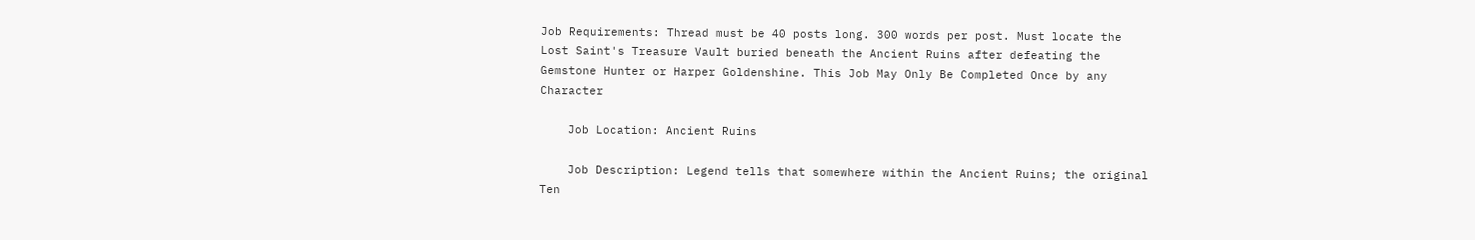Job Requirements: Thread must be 40 posts long. 300 words per post. Must locate the Lost Saint's Treasure Vault buried beneath the Ancient Ruins after defeating the Gemstone Hunter or Harper Goldenshine. This Job May Only Be Completed Once by any Character

    Job Location: Ancient Ruins

    Job Description: Legend tells that somewhere within the Ancient Ruins; the original Ten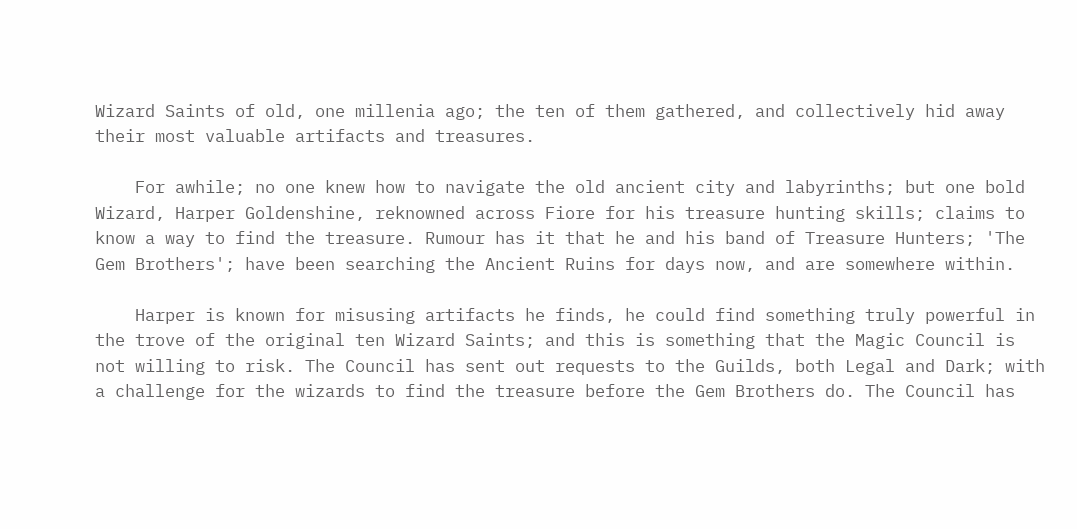Wizard Saints of old, one millenia ago; the ten of them gathered, and collectively hid away their most valuable artifacts and treasures.

    For awhile; no one knew how to navigate the old ancient city and labyrinths; but one bold Wizard, Harper Goldenshine, reknowned across Fiore for his treasure hunting skills; claims to know a way to find the treasure. Rumour has it that he and his band of Treasure Hunters; 'The Gem Brothers'; have been searching the Ancient Ruins for days now, and are somewhere within.

    Harper is known for misusing artifacts he finds, he could find something truly powerful in the trove of the original ten Wizard Saints; and this is something that the Magic Council is not willing to risk. The Council has sent out requests to the Guilds, both Legal and Dark; with a challenge for the wizards to find the treasure before the Gem Brothers do. The Council has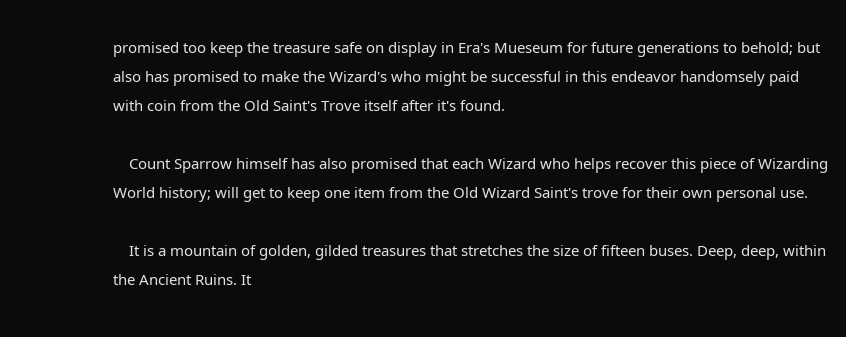promised too keep the treasure safe on display in Era's Mueseum for future generations to behold; but also has promised to make the Wizard's who might be successful in this endeavor handomsely paid with coin from the Old Saint's Trove itself after it's found.

    Count Sparrow himself has also promised that each Wizard who helps recover this piece of Wizarding World history; will get to keep one item from the Old Wizard Saint's trove for their own personal use.

    It is a mountain of golden, gilded treasures that stretches the size of fifteen buses. Deep, deep, within the Ancient Ruins. It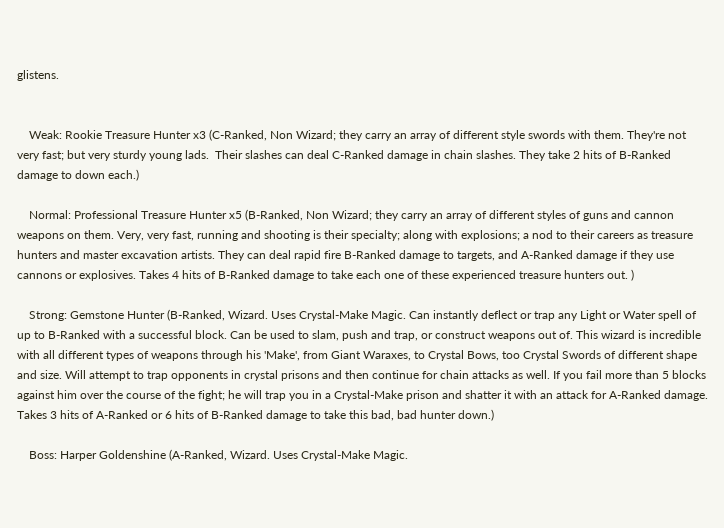glistens.


    Weak: Rookie Treasure Hunter x3 (C-Ranked, Non Wizard; they carry an array of different style swords with them. They're not very fast; but very sturdy young lads.  Their slashes can deal C-Ranked damage in chain slashes. They take 2 hits of B-Ranked damage to down each.)

    Normal: Professional Treasure Hunter x5 (B-Ranked, Non Wizard; they carry an array of different styles of guns and cannon weapons on them. Very, very fast, running and shooting is their specialty; along with explosions; a nod to their careers as treasure hunters and master excavation artists. They can deal rapid fire B-Ranked damage to targets, and A-Ranked damage if they use cannons or explosives. Takes 4 hits of B-Ranked damage to take each one of these experienced treasure hunters out. )

    Strong: Gemstone Hunter (B-Ranked, Wizard. Uses Crystal-Make Magic. Can instantly deflect or trap any Light or Water spell of up to B-Ranked with a successful block. Can be used to slam, push and trap, or construct weapons out of. This wizard is incredible with all different types of weapons through his 'Make', from Giant Waraxes, to Crystal Bows, too Crystal Swords of different shape and size. Will attempt to trap opponents in crystal prisons and then continue for chain attacks as well. If you fail more than 5 blocks against him over the course of the fight; he will trap you in a Crystal-Make prison and shatter it with an attack for A-Ranked damage. Takes 3 hits of A-Ranked or 6 hits of B-Ranked damage to take this bad, bad hunter down.)

    Boss: Harper Goldenshine (A-Ranked, Wizard. Uses Crystal-Make Magic.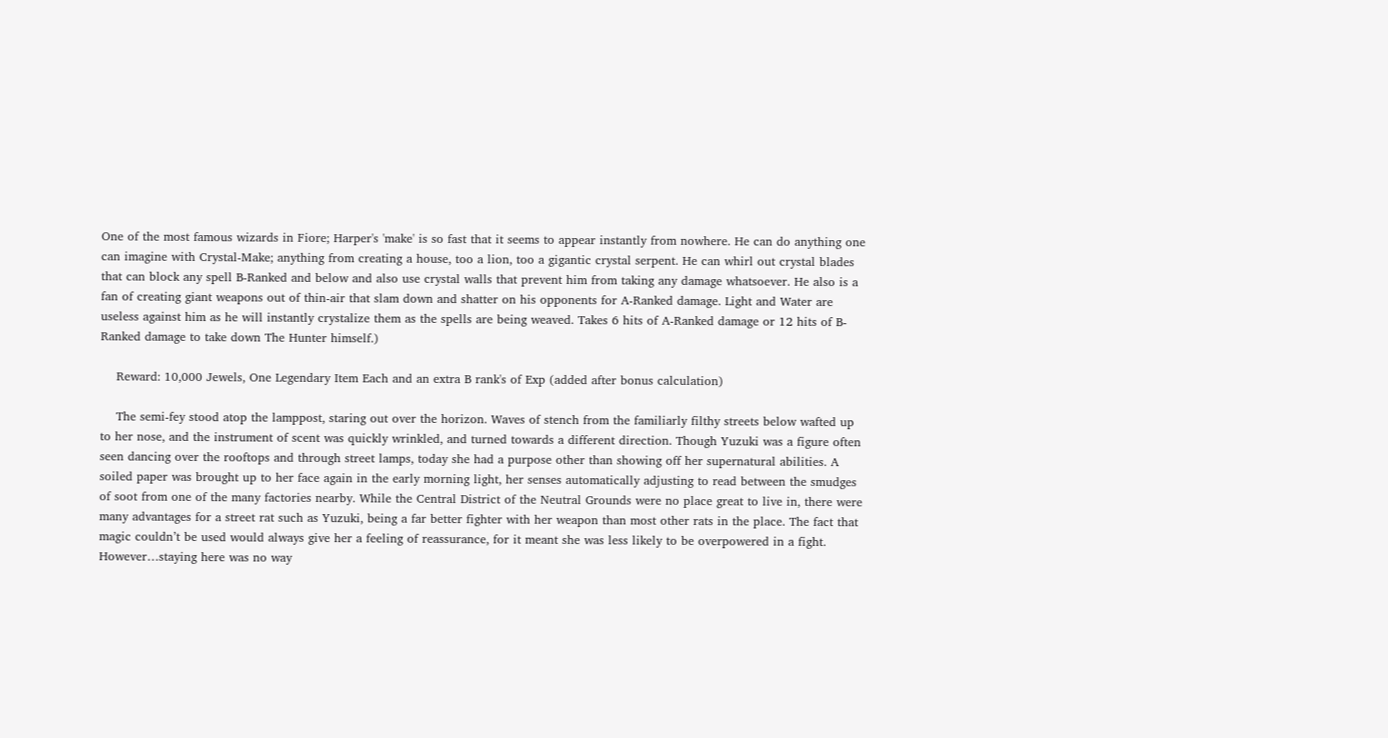One of the most famous wizards in Fiore; Harper's 'make' is so fast that it seems to appear instantly from nowhere. He can do anything one can imagine with Crystal-Make; anything from creating a house, too a lion, too a gigantic crystal serpent. He can whirl out crystal blades that can block any spell B-Ranked and below and also use crystal walls that prevent him from taking any damage whatsoever. He also is a fan of creating giant weapons out of thin-air that slam down and shatter on his opponents for A-Ranked damage. Light and Water are useless against him as he will instantly crystalize them as the spells are being weaved. Takes 6 hits of A-Ranked damage or 12 hits of B-Ranked damage to take down The Hunter himself.)

    Reward: 10,000 Jewels, One Legendary Item Each and an extra B rank's of Exp (added after bonus calculation)

    The semi-fey stood atop the lamppost, staring out over the horizon. Waves of stench from the familiarly filthy streets below wafted up to her nose, and the instrument of scent was quickly wrinkled, and turned towards a different direction. Though Yuzuki was a figure often seen dancing over the rooftops and through street lamps, today she had a purpose other than showing off her supernatural abilities. A soiled paper was brought up to her face again in the early morning light, her senses automatically adjusting to read between the smudges of soot from one of the many factories nearby. While the Central District of the Neutral Grounds were no place great to live in, there were many advantages for a street rat such as Yuzuki, being a far better fighter with her weapon than most other rats in the place. The fact that magic couldn’t be used would always give her a feeling of reassurance, for it meant she was less likely to be overpowered in a fight. However…staying here was no way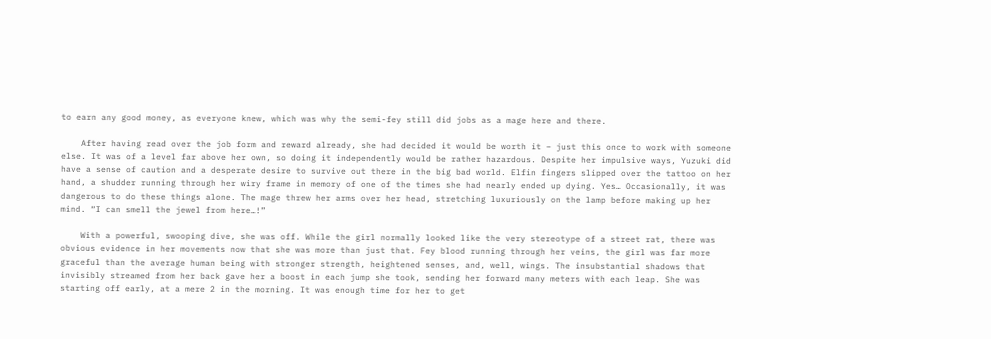to earn any good money, as everyone knew, which was why the semi-fey still did jobs as a mage here and there.

    After having read over the job form and reward already, she had decided it would be worth it – just this once to work with someone else. It was of a level far above her own, so doing it independently would be rather hazardous. Despite her impulsive ways, Yuzuki did have a sense of caution and a desperate desire to survive out there in the big bad world. Elfin fingers slipped over the tattoo on her hand, a shudder running through her wiry frame in memory of one of the times she had nearly ended up dying. Yes… Occasionally, it was dangerous to do these things alone. The mage threw her arms over her head, stretching luxuriously on the lamp before making up her mind. “I can smell the jewel from here…!”

    With a powerful, swooping dive, she was off. While the girl normally looked like the very stereotype of a street rat, there was obvious evidence in her movements now that she was more than just that. Fey blood running through her veins, the girl was far more graceful than the average human being with stronger strength, heightened senses, and, well, wings. The insubstantial shadows that invisibly streamed from her back gave her a boost in each jump she took, sending her forward many meters with each leap. She was starting off early, at a mere 2 in the morning. It was enough time for her to get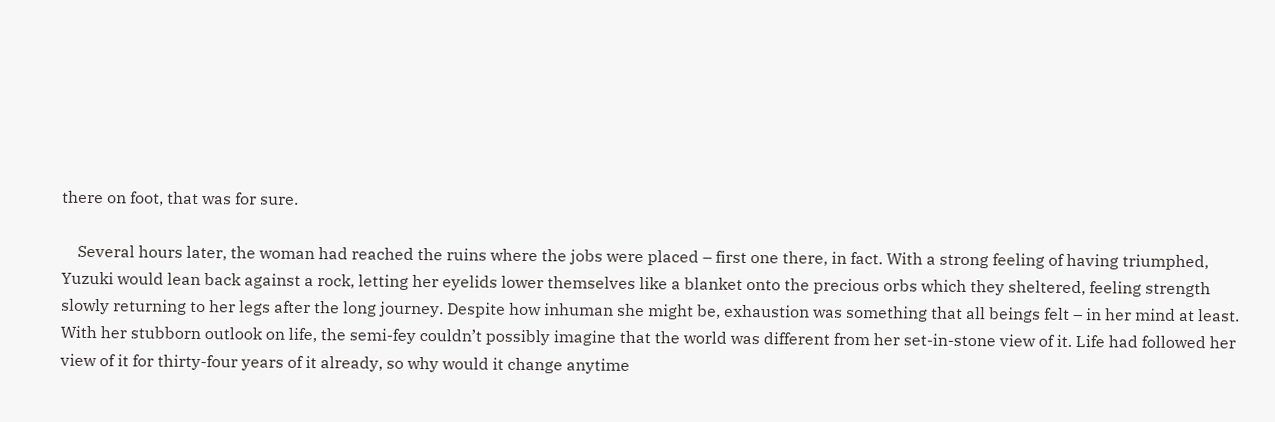there on foot, that was for sure.

    Several hours later, the woman had reached the ruins where the jobs were placed – first one there, in fact. With a strong feeling of having triumphed, Yuzuki would lean back against a rock, letting her eyelids lower themselves like a blanket onto the precious orbs which they sheltered, feeling strength slowly returning to her legs after the long journey. Despite how inhuman she might be, exhaustion was something that all beings felt – in her mind at least. With her stubborn outlook on life, the semi-fey couldn’t possibly imagine that the world was different from her set-in-stone view of it. Life had followed her view of it for thirty-four years of it already, so why would it change anytime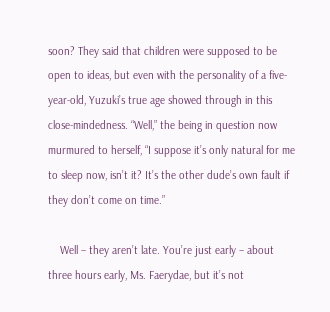soon? They said that children were supposed to be open to ideas, but even with the personality of a five-year-old, Yuzuki’s true age showed through in this close-mindedness. “Well,” the being in question now murmured to herself, “I suppose it’s only natural for me to sleep now, isn’t it? It’s the other dude’s own fault if they don’t come on time.”

    Well – they aren’t late. You’re just early – about three hours early, Ms. Faerydae, but it’s not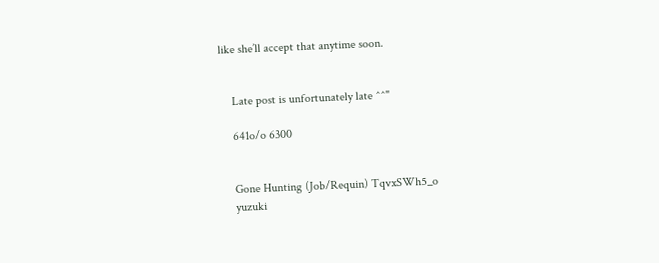like she’ll accept that anytime soon.


    Late post is unfortunately late ^^"

    641o/o 6300


    Gone Hunting (Job/Requin) TqvxSWh5_o
    yuzuki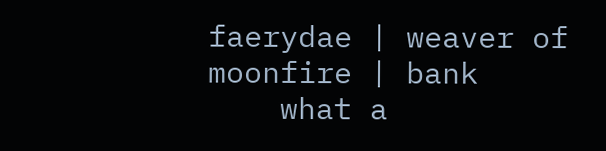faerydae | weaver of moonfire | bank
    what a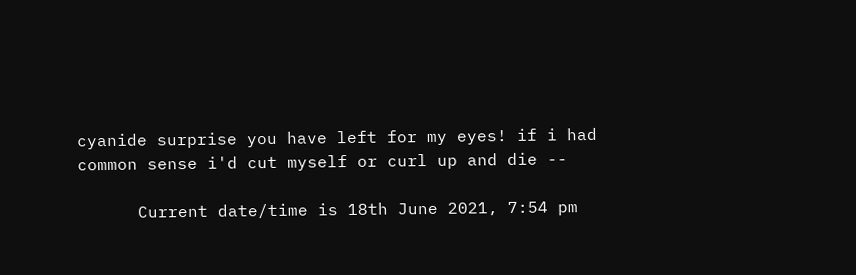cyanide surprise you have left for my eyes! if i had common sense i'd cut myself or curl up and die --

      Current date/time is 18th June 2021, 7:54 pm